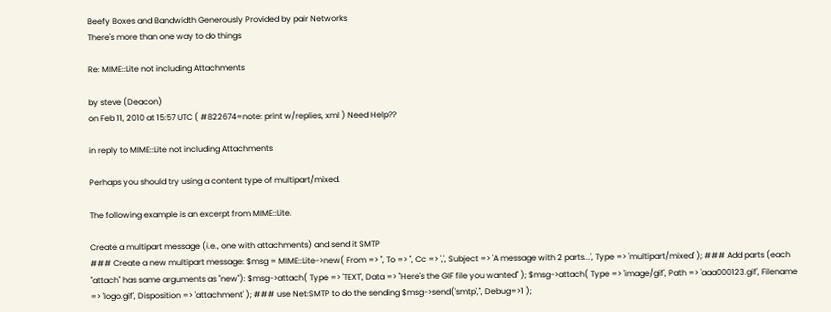Beefy Boxes and Bandwidth Generously Provided by pair Networks
There's more than one way to do things

Re: MIME::Lite not including Attachments

by steve (Deacon)
on Feb 11, 2010 at 15:57 UTC ( #822674=note: print w/replies, xml ) Need Help??

in reply to MIME::Lite not including Attachments

Perhaps you should try using a content type of multipart/mixed.

The following example is an excerpt from MIME::Lite.

Create a multipart message (i.e., one with attachments) and send it SMTP
### Create a new multipart message: $msg = MIME::Lite->new( From => '', To => '', Cc => ',', Subject => 'A message with 2 parts...', Type => 'multipart/mixed' ); ### Add parts (each "attach" has same arguments as "new"): $msg->attach( Type => 'TEXT', Data => "Here's the GIF file you wanted" ); $msg->attach( Type => 'image/gif', Path => 'aaa000123.gif', Filename => 'logo.gif', Disposition => 'attachment' ); ### use Net:SMTP to do the sending $msg->send('smtp','', Debug=>1 );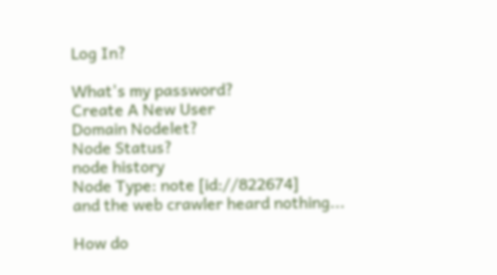Log In?

What's my password?
Create A New User
Domain Nodelet?
Node Status?
node history
Node Type: note [id://822674]
and the web crawler heard nothing...

How do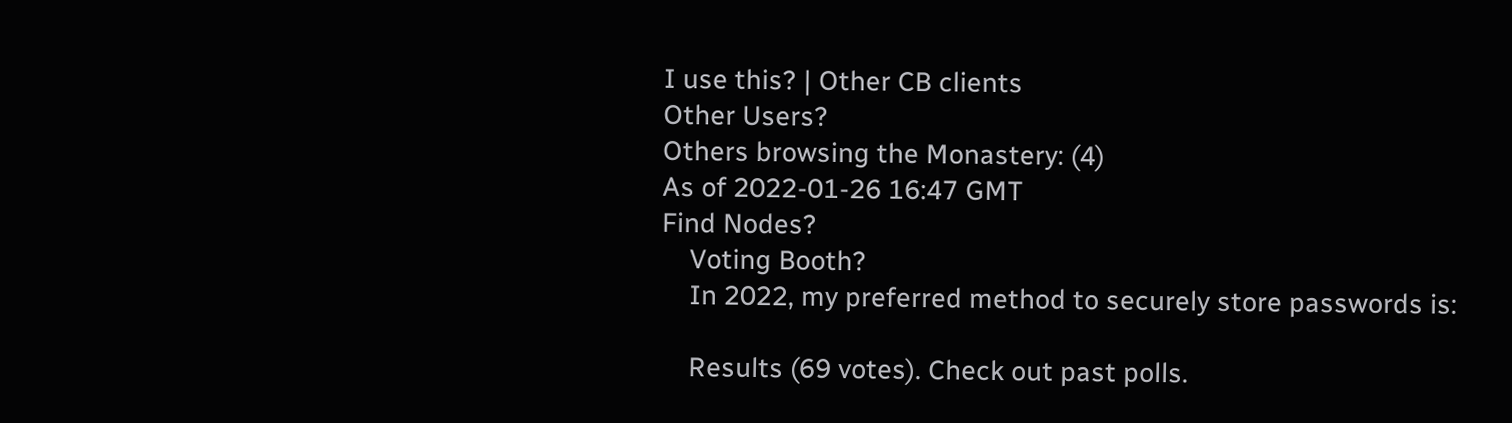I use this? | Other CB clients
Other Users?
Others browsing the Monastery: (4)
As of 2022-01-26 16:47 GMT
Find Nodes?
    Voting Booth?
    In 2022, my preferred method to securely store passwords is:

    Results (69 votes). Check out past polls.